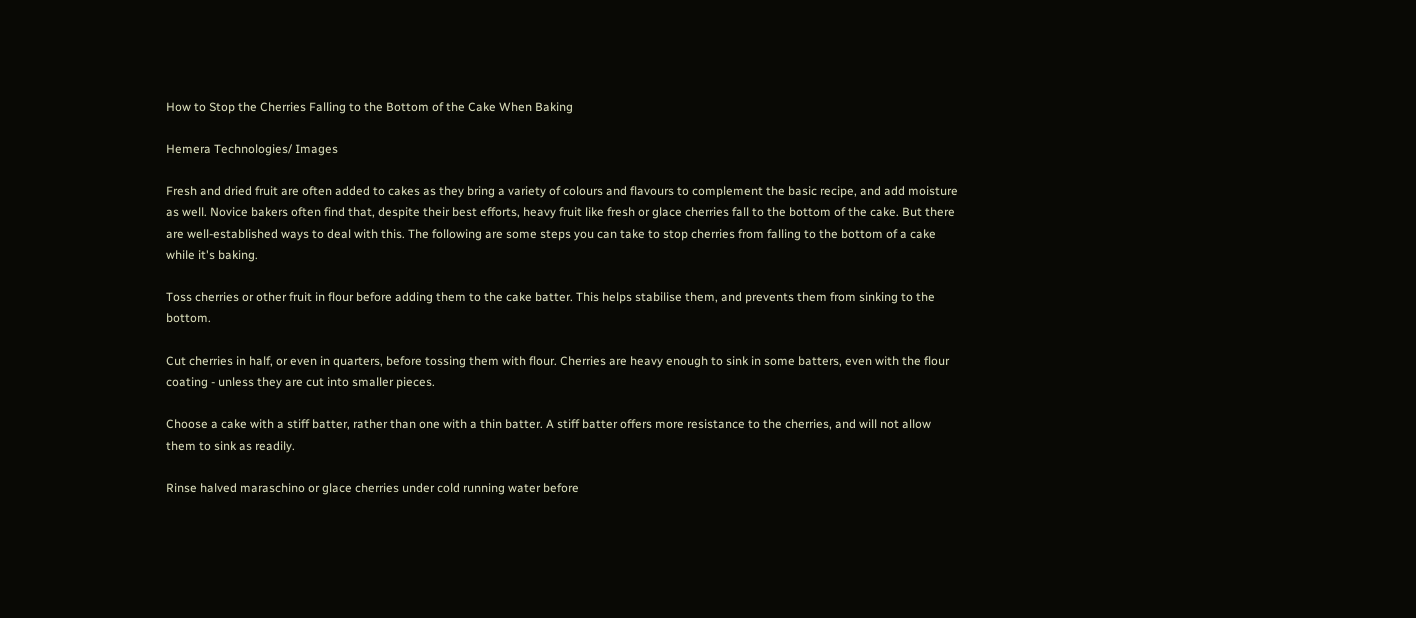How to Stop the Cherries Falling to the Bottom of the Cake When Baking

Hemera Technologies/ Images

Fresh and dried fruit are often added to cakes as they bring a variety of colours and flavours to complement the basic recipe, and add moisture as well. Novice bakers often find that, despite their best efforts, heavy fruit like fresh or glace cherries fall to the bottom of the cake. But there are well-established ways to deal with this. The following are some steps you can take to stop cherries from falling to the bottom of a cake while it's baking.

Toss cherries or other fruit in flour before adding them to the cake batter. This helps stabilise them, and prevents them from sinking to the bottom.

Cut cherries in half, or even in quarters, before tossing them with flour. Cherries are heavy enough to sink in some batters, even with the flour coating - unless they are cut into smaller pieces.

Choose a cake with a stiff batter, rather than one with a thin batter. A stiff batter offers more resistance to the cherries, and will not allow them to sink as readily.

Rinse halved maraschino or glace cherries under cold running water before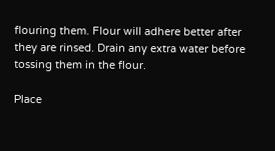flouring them. Flour will adhere better after they are rinsed. Drain any extra water before tossing them in the flour.

Place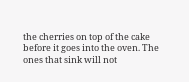the cherries on top of the cake before it goes into the oven. The ones that sink will not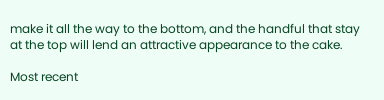make it all the way to the bottom, and the handful that stay at the top will lend an attractive appearance to the cake.

Most recent